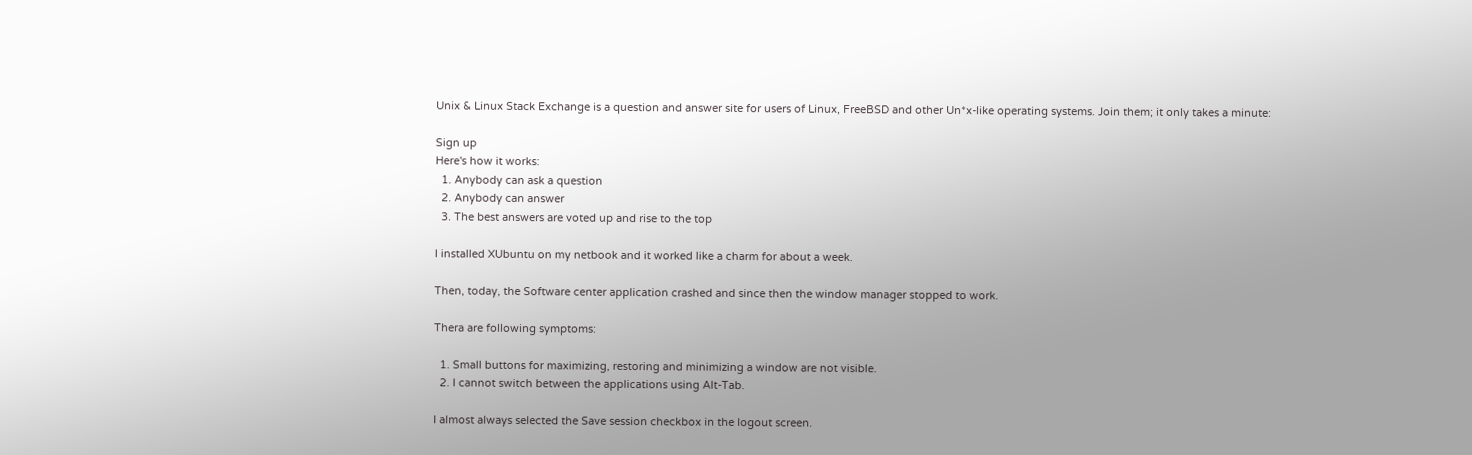Unix & Linux Stack Exchange is a question and answer site for users of Linux, FreeBSD and other Un*x-like operating systems. Join them; it only takes a minute:

Sign up
Here's how it works:
  1. Anybody can ask a question
  2. Anybody can answer
  3. The best answers are voted up and rise to the top

I installed XUbuntu on my netbook and it worked like a charm for about a week.

Then, today, the Software center application crashed and since then the window manager stopped to work.

Thera are following symptoms:

  1. Small buttons for maximizing, restoring and minimizing a window are not visible.
  2. I cannot switch between the applications using Alt-Tab.

I almost always selected the Save session checkbox in the logout screen.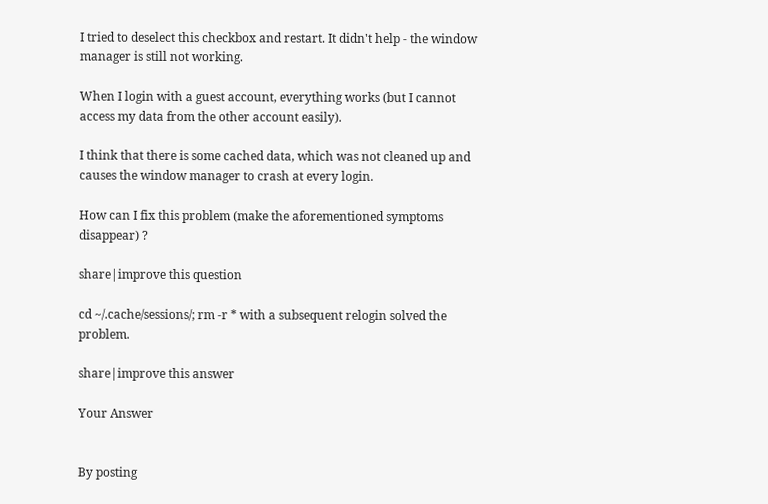I tried to deselect this checkbox and restart. It didn't help - the window manager is still not working.

When I login with a guest account, everything works (but I cannot access my data from the other account easily).

I think that there is some cached data, which was not cleaned up and causes the window manager to crash at every login.

How can I fix this problem (make the aforementioned symptoms disappear) ?

share|improve this question

cd ~/.cache/sessions/; rm -r * with a subsequent relogin solved the problem.

share|improve this answer

Your Answer


By posting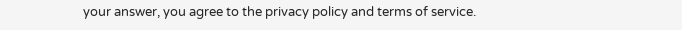your answer, you agree to the privacy policy and terms of service.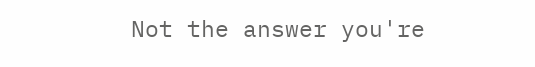Not the answer you're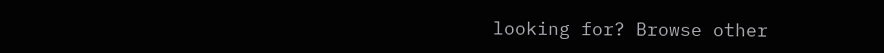looking for? Browse other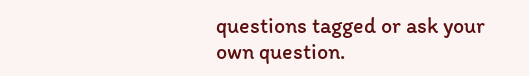questions tagged or ask your own question.